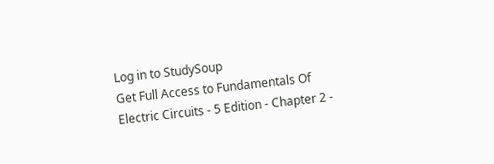Log in to StudySoup
Get Full Access to Fundamentals Of Electric Circuits - 5 Edition - Chapter 2 -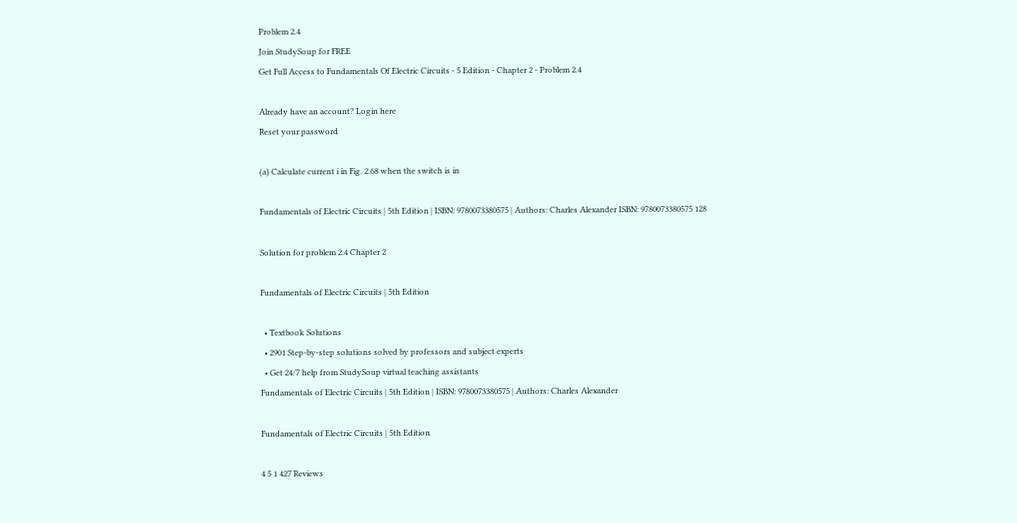Problem 2.4
Join StudySoup for FREE
Get Full Access to Fundamentals Of Electric Circuits - 5 Edition - Chapter 2 - Problem 2.4

Already have an account? Login here
Reset your password

(a) Calculate current i in Fig. 2.68 when the switch is in

Fundamentals of Electric Circuits | 5th Edition | ISBN: 9780073380575 | Authors: Charles Alexander ISBN: 9780073380575 128

Solution for problem 2.4 Chapter 2

Fundamentals of Electric Circuits | 5th Edition

  • Textbook Solutions
  • 2901 Step-by-step solutions solved by professors and subject experts
  • Get 24/7 help from StudySoup virtual teaching assistants
Fundamentals of Electric Circuits | 5th Edition | ISBN: 9780073380575 | Authors: Charles Alexander

Fundamentals of Electric Circuits | 5th Edition

4 5 1 427 Reviews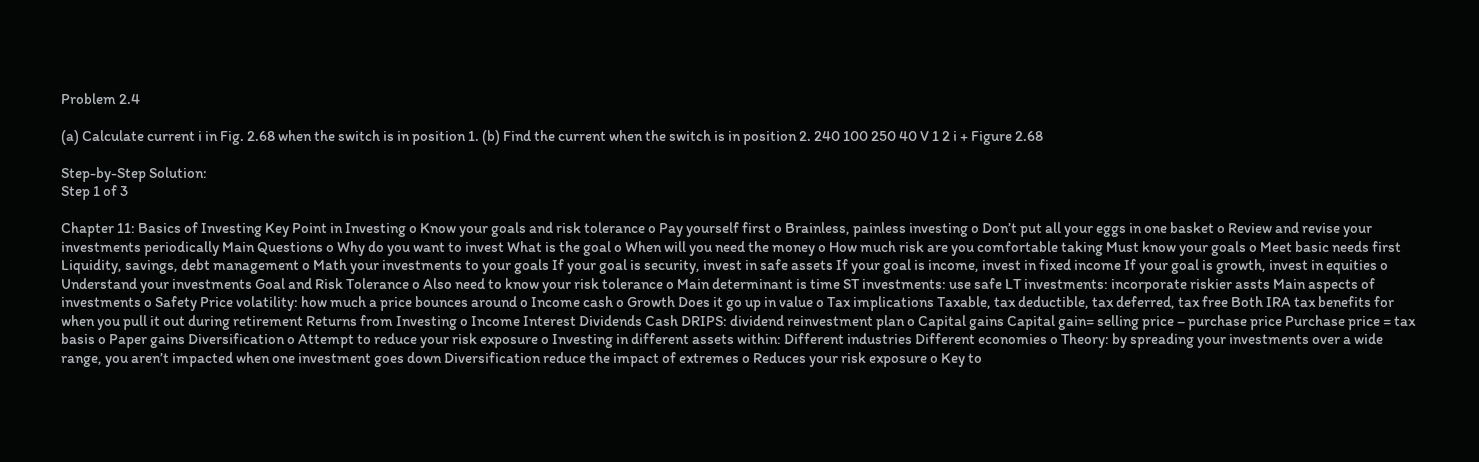Problem 2.4

(a) Calculate current i in Fig. 2.68 when the switch is in position 1. (b) Find the current when the switch is in position 2. 240 100 250 40 V 1 2 i + Figure 2.68

Step-by-Step Solution:
Step 1 of 3

Chapter 11: Basics of Investing Key Point in Investing o Know your goals and risk tolerance o Pay yourself first o Brainless, painless investing o Don’t put all your eggs in one basket o Review and revise your investments periodically Main Questions o Why do you want to invest What is the goal o When will you need the money o How much risk are you comfortable taking Must know your goals o Meet basic needs first Liquidity, savings, debt management o Math your investments to your goals If your goal is security, invest in safe assets If your goal is income, invest in fixed income If your goal is growth, invest in equities o Understand your investments Goal and Risk Tolerance o Also need to know your risk tolerance o Main determinant is time ST investments: use safe LT investments: incorporate riskier assts Main aspects of investments o Safety Price volatility: how much a price bounces around o Income cash o Growth Does it go up in value o Tax implications Taxable, tax deductible, tax deferred, tax free Both IRA tax benefits for when you pull it out during retirement Returns from Investing o Income Interest Dividends Cash DRIPS: dividend reinvestment plan o Capital gains Capital gain= selling price – purchase price Purchase price = tax basis o Paper gains Diversification o Attempt to reduce your risk exposure o Investing in different assets within: Different industries Different economies o Theory: by spreading your investments over a wide range, you aren’t impacted when one investment goes down Diversification reduce the impact of extremes o Reduces your risk exposure o Key to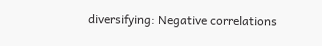diversifying: Negative correlations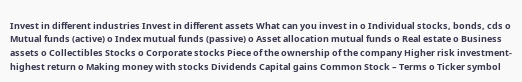Invest in different industries Invest in different assets What can you invest in o Individual stocks, bonds, cds o Mutual funds (active) o Index mutual funds (passive) o Asset allocation mutual funds o Real estate o Business assets o Collectibles Stocks o Corporate stocks Piece of the ownership of the company Higher risk investment- highest return o Making money with stocks Dividends Capital gains Common Stock – Terms o Ticker symbol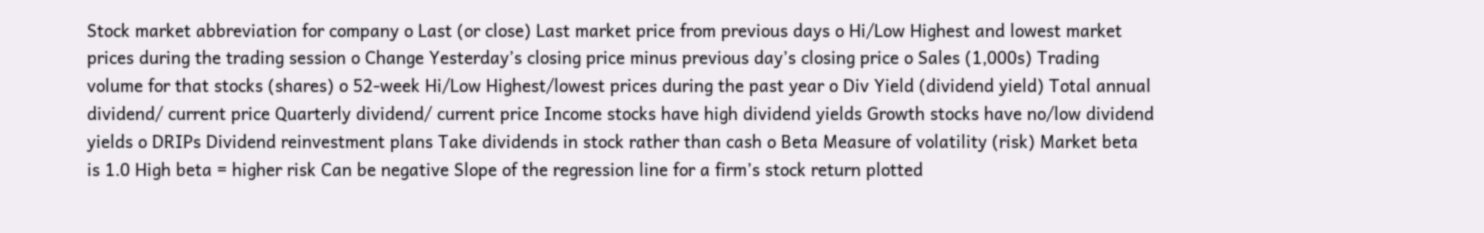Stock market abbreviation for company o Last (or close) Last market price from previous days o Hi/Low Highest and lowest market prices during the trading session o Change Yesterday’s closing price minus previous day’s closing price o Sales (1,000s) Trading volume for that stocks (shares) o 52-week Hi/Low Highest/lowest prices during the past year o Div Yield (dividend yield) Total annual dividend/ current price Quarterly dividend/ current price Income stocks have high dividend yields Growth stocks have no/low dividend yields o DRIPs Dividend reinvestment plans Take dividends in stock rather than cash o Beta Measure of volatility (risk) Market beta is 1.0 High beta = higher risk Can be negative Slope of the regression line for a firm’s stock return plotted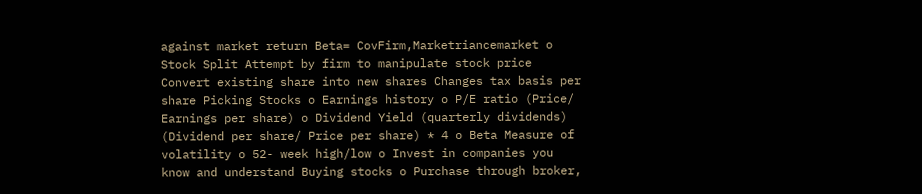against market return Beta= CovFirm,Marketriancemarket o Stock Split Attempt by firm to manipulate stock price Convert existing share into new shares Changes tax basis per share Picking Stocks o Earnings history o P/E ratio (Price/ Earnings per share) o Dividend Yield (quarterly dividends) (Dividend per share/ Price per share) * 4 o Beta Measure of volatility o 52- week high/low o Invest in companies you know and understand Buying stocks o Purchase through broker,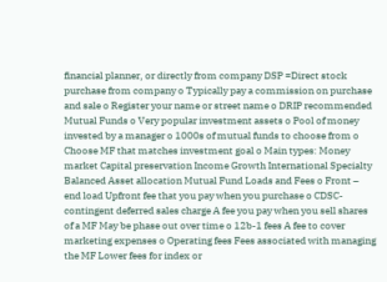financial planner, or directly from company DSP =Direct stock purchase from company o Typically pay a commission on purchase and sale o Register your name or street name o DRIP recommended Mutual Funds o Very popular investment assets o Pool of money invested by a manager o 1000s of mutual funds to choose from o Choose MF that matches investment goal o Main types: Money market Capital preservation Income Growth International Specialty Balanced Asset allocation Mutual Fund Loads and Fees o Front – end load Upfront fee that you pay when you purchase o CDSC- contingent deferred sales charge A fee you pay when you sell shares of a MF May be phase out over time o 12b-1 fees A fee to cover marketing expenses o Operating fees Fees associated with managing the MF Lower fees for index or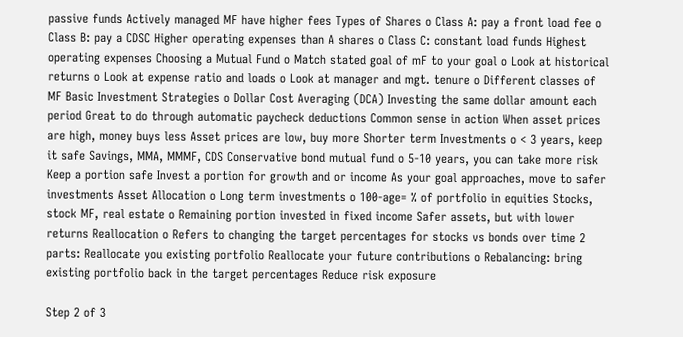passive funds Actively managed MF have higher fees Types of Shares o Class A: pay a front load fee o Class B: pay a CDSC Higher operating expenses than A shares o Class C: constant load funds Highest operating expenses Choosing a Mutual Fund o Match stated goal of mF to your goal o Look at historical returns o Look at expense ratio and loads o Look at manager and mgt. tenure o Different classes of MF Basic Investment Strategies o Dollar Cost Averaging (DCA) Investing the same dollar amount each period Great to do through automatic paycheck deductions Common sense in action When asset prices are high, money buys less Asset prices are low, buy more Shorter term Investments o < 3 years, keep it safe Savings, MMA, MMMF, CDS Conservative bond mutual fund o 5-10 years, you can take more risk Keep a portion safe Invest a portion for growth and or income As your goal approaches, move to safer investments Asset Allocation o Long term investments o 100-age= % of portfolio in equities Stocks, stock MF, real estate o Remaining portion invested in fixed income Safer assets, but with lower returns Reallocation o Refers to changing the target percentages for stocks vs bonds over time 2 parts: Reallocate you existing portfolio Reallocate your future contributions o Rebalancing: bring existing portfolio back in the target percentages Reduce risk exposure

Step 2 of 3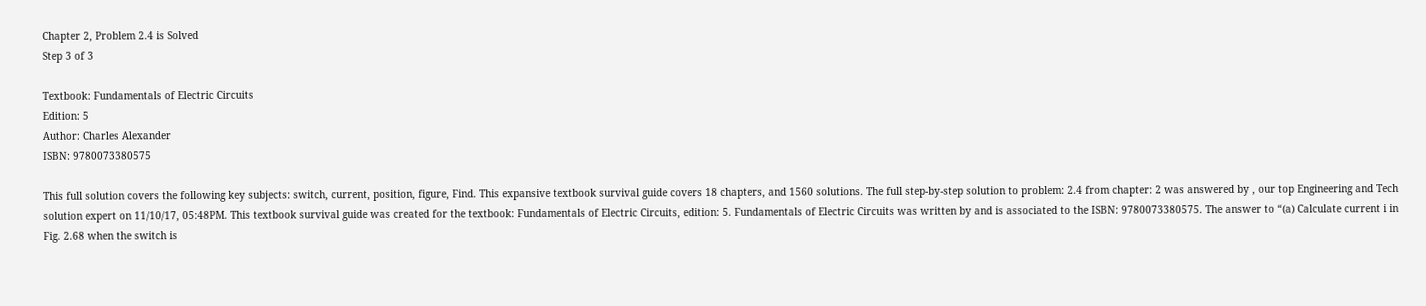Chapter 2, Problem 2.4 is Solved
Step 3 of 3

Textbook: Fundamentals of Electric Circuits
Edition: 5
Author: Charles Alexander
ISBN: 9780073380575

This full solution covers the following key subjects: switch, current, position, figure, Find. This expansive textbook survival guide covers 18 chapters, and 1560 solutions. The full step-by-step solution to problem: 2.4 from chapter: 2 was answered by , our top Engineering and Tech solution expert on 11/10/17, 05:48PM. This textbook survival guide was created for the textbook: Fundamentals of Electric Circuits, edition: 5. Fundamentals of Electric Circuits was written by and is associated to the ISBN: 9780073380575. The answer to “(a) Calculate current i in Fig. 2.68 when the switch is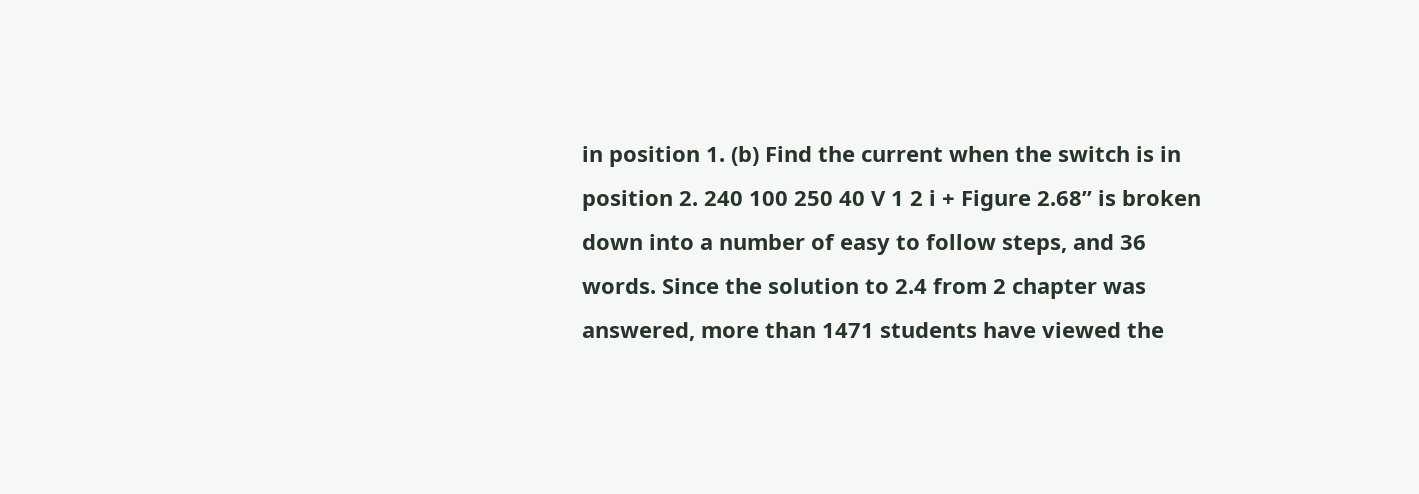in position 1. (b) Find the current when the switch is in position 2. 240 100 250 40 V 1 2 i + Figure 2.68” is broken down into a number of easy to follow steps, and 36 words. Since the solution to 2.4 from 2 chapter was answered, more than 1471 students have viewed the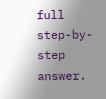full step-by-step answer.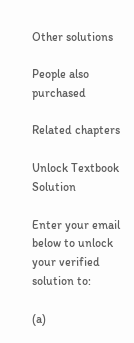Other solutions

People also purchased

Related chapters

Unlock Textbook Solution

Enter your email below to unlock your verified solution to:

(a)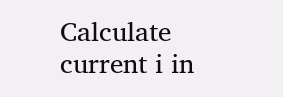Calculate current i in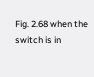Fig. 2.68 when the switch is in